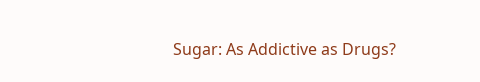Sugar: As Addictive as Drugs?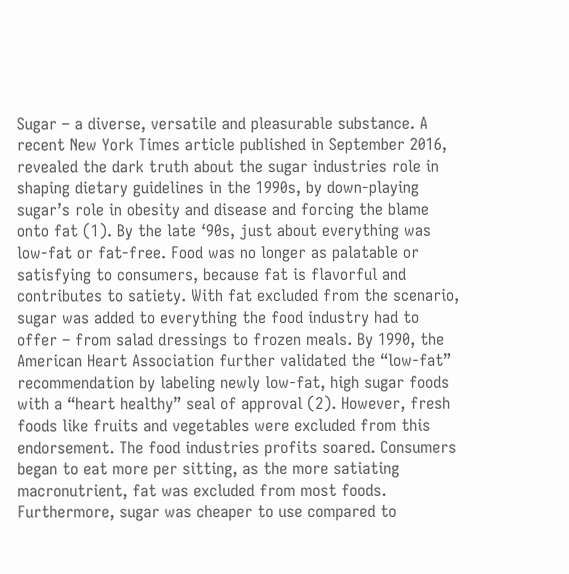Sugar – a diverse, versatile and pleasurable substance. A recent New York Times article published in September 2016, revealed the dark truth about the sugar industries role in shaping dietary guidelines in the 1990s, by down-playing sugar’s role in obesity and disease and forcing the blame onto fat (1). By the late ‘90s, just about everything was low-fat or fat-free. Food was no longer as palatable or satisfying to consumers, because fat is flavorful and contributes to satiety. With fat excluded from the scenario, sugar was added to everything the food industry had to offer – from salad dressings to frozen meals. By 1990, the American Heart Association further validated the “low-fat” recommendation by labeling newly low-fat, high sugar foods with a “heart healthy” seal of approval (2). However, fresh foods like fruits and vegetables were excluded from this endorsement. The food industries profits soared. Consumers began to eat more per sitting, as the more satiating macronutrient, fat was excluded from most foods. Furthermore, sugar was cheaper to use compared to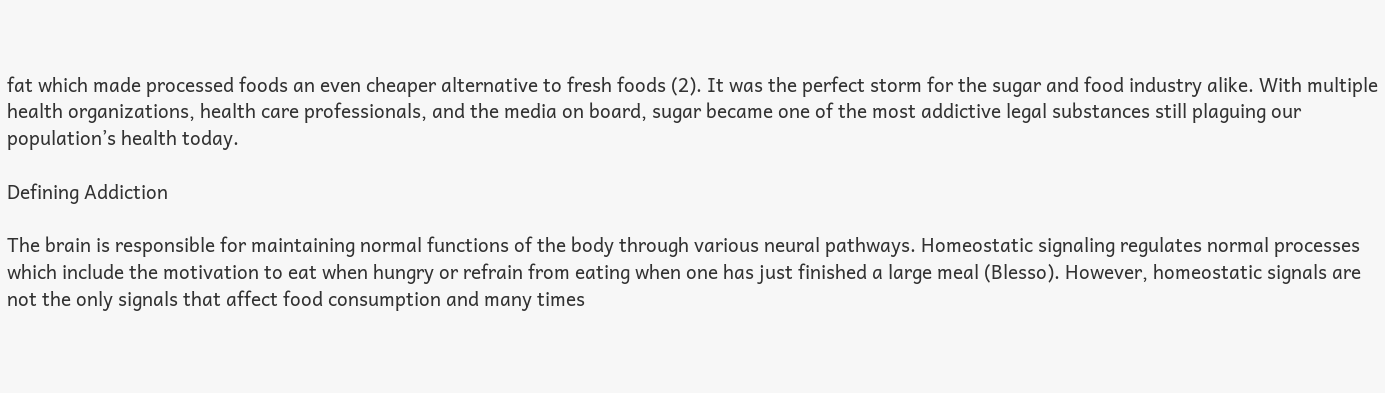fat which made processed foods an even cheaper alternative to fresh foods (2). It was the perfect storm for the sugar and food industry alike. With multiple health organizations, health care professionals, and the media on board, sugar became one of the most addictive legal substances still plaguing our population’s health today.

Defining Addiction

The brain is responsible for maintaining normal functions of the body through various neural pathways. Homeostatic signaling regulates normal processes which include the motivation to eat when hungry or refrain from eating when one has just finished a large meal (Blesso). However, homeostatic signals are not the only signals that affect food consumption and many times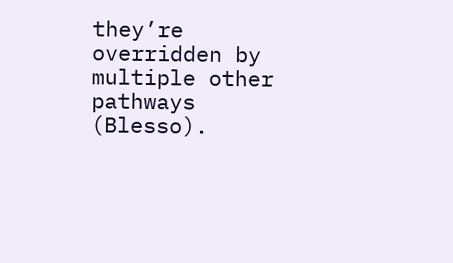they’re overridden by multiple other pathways (Blesso).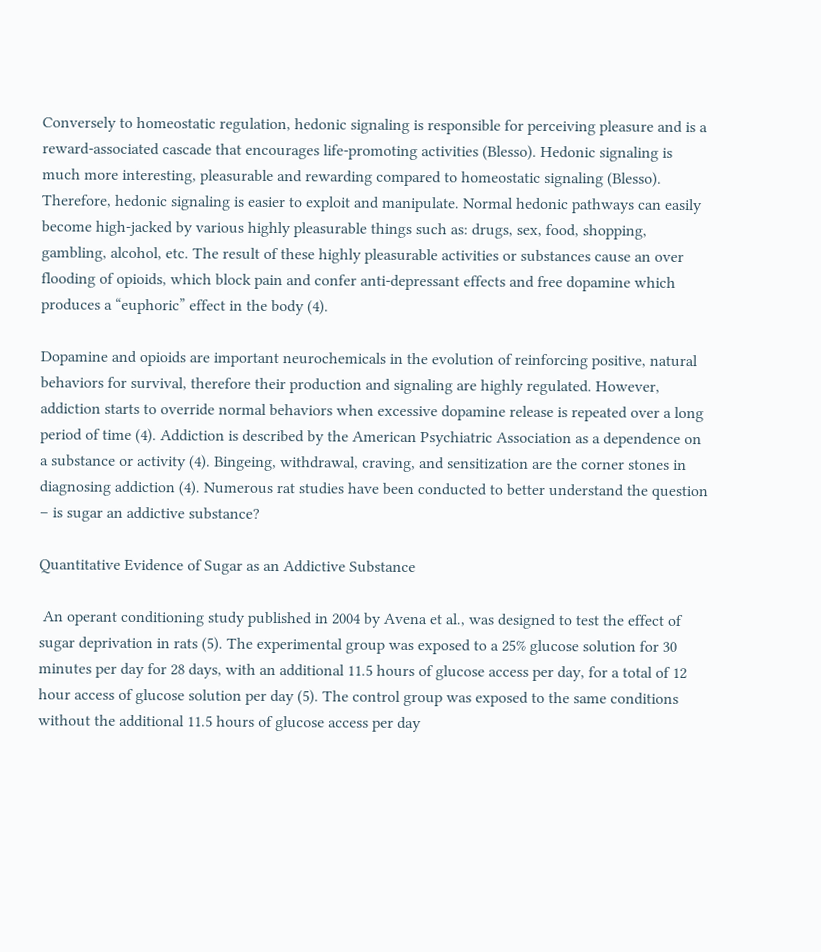Conversely to homeostatic regulation, hedonic signaling is responsible for perceiving pleasure and is a reward-associated cascade that encourages life-promoting activities (Blesso). Hedonic signaling is much more interesting, pleasurable and rewarding compared to homeostatic signaling (Blesso). Therefore, hedonic signaling is easier to exploit and manipulate. Normal hedonic pathways can easily become high-jacked by various highly pleasurable things such as: drugs, sex, food, shopping, gambling, alcohol, etc. The result of these highly pleasurable activities or substances cause an over flooding of opioids, which block pain and confer anti-depressant effects and free dopamine which produces a “euphoric” effect in the body (4).

Dopamine and opioids are important neurochemicals in the evolution of reinforcing positive, natural behaviors for survival, therefore their production and signaling are highly regulated. However, addiction starts to override normal behaviors when excessive dopamine release is repeated over a long period of time (4). Addiction is described by the American Psychiatric Association as a dependence on a substance or activity (4). Bingeing, withdrawal, craving, and sensitization are the corner stones in diagnosing addiction (4). Numerous rat studies have been conducted to better understand the question – is sugar an addictive substance?

Quantitative Evidence of Sugar as an Addictive Substance

 An operant conditioning study published in 2004 by Avena et al., was designed to test the effect of sugar deprivation in rats (5). The experimental group was exposed to a 25% glucose solution for 30 minutes per day for 28 days, with an additional 11.5 hours of glucose access per day, for a total of 12 hour access of glucose solution per day (5). The control group was exposed to the same conditions without the additional 11.5 hours of glucose access per day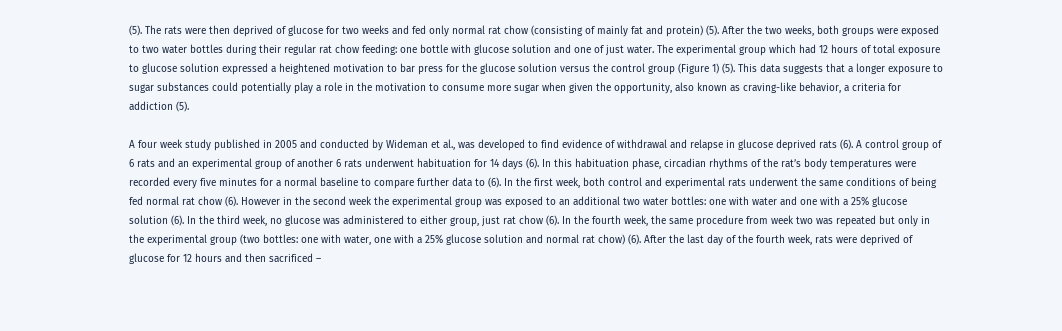(5). The rats were then deprived of glucose for two weeks and fed only normal rat chow (consisting of mainly fat and protein) (5). After the two weeks, both groups were exposed to two water bottles during their regular rat chow feeding: one bottle with glucose solution and one of just water. The experimental group which had 12 hours of total exposure to glucose solution expressed a heightened motivation to bar press for the glucose solution versus the control group (Figure 1) (5). This data suggests that a longer exposure to sugar substances could potentially play a role in the motivation to consume more sugar when given the opportunity, also known as craving-like behavior, a criteria for addiction (5).

A four week study published in 2005 and conducted by Wideman et al., was developed to find evidence of withdrawal and relapse in glucose deprived rats (6). A control group of 6 rats and an experimental group of another 6 rats underwent habituation for 14 days (6). In this habituation phase, circadian rhythms of the rat’s body temperatures were recorded every five minutes for a normal baseline to compare further data to (6). In the first week, both control and experimental rats underwent the same conditions of being fed normal rat chow (6). However in the second week the experimental group was exposed to an additional two water bottles: one with water and one with a 25% glucose solution (6). In the third week, no glucose was administered to either group, just rat chow (6). In the fourth week, the same procedure from week two was repeated but only in the experimental group (two bottles: one with water, one with a 25% glucose solution and normal rat chow) (6). After the last day of the fourth week, rats were deprived of glucose for 12 hours and then sacrificed –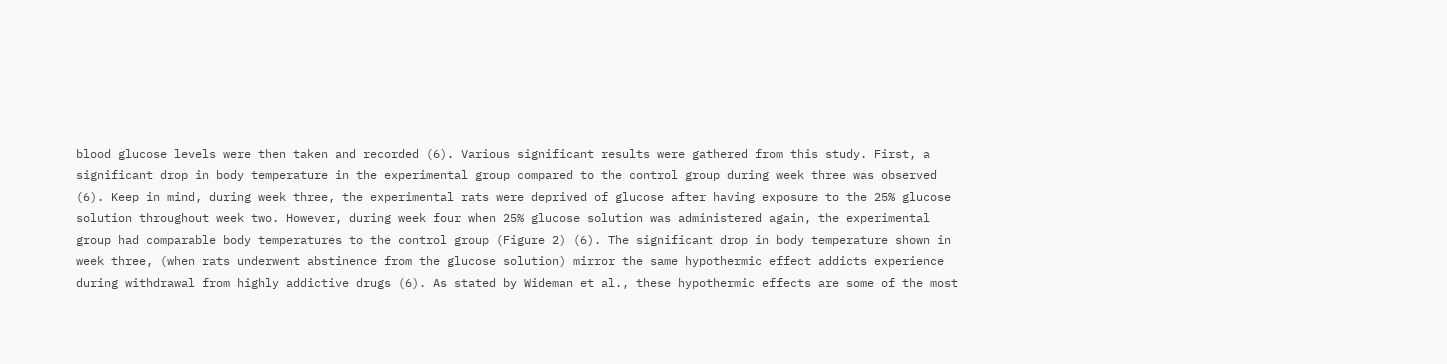blood glucose levels were then taken and recorded (6). Various significant results were gathered from this study. First, a significant drop in body temperature in the experimental group compared to the control group during week three was observed (6). Keep in mind, during week three, the experimental rats were deprived of glucose after having exposure to the 25% glucose solution throughout week two. However, during week four when 25% glucose solution was administered again, the experimental group had comparable body temperatures to the control group (Figure 2) (6). The significant drop in body temperature shown in week three, (when rats underwent abstinence from the glucose solution) mirror the same hypothermic effect addicts experience during withdrawal from highly addictive drugs (6). As stated by Wideman et al., these hypothermic effects are some of the most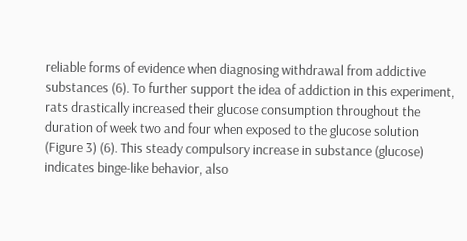reliable forms of evidence when diagnosing withdrawal from addictive substances (6). To further support the idea of addiction in this experiment, rats drastically increased their glucose consumption throughout the duration of week two and four when exposed to the glucose solution (Figure 3) (6). This steady compulsory increase in substance (glucose) indicates binge-like behavior, also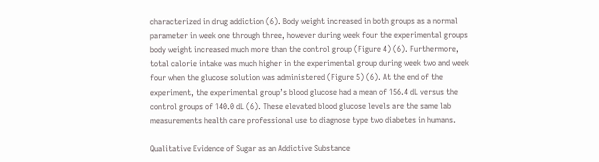characterized in drug addiction (6). Body weight increased in both groups as a normal parameter in week one through three, however during week four the experimental groups body weight increased much more than the control group (Figure 4) (6). Furthermore, total calorie intake was much higher in the experimental group during week two and week four when the glucose solution was administered (Figure 5) (6). At the end of the experiment, the experimental group’s blood glucose had a mean of 156.4 dL versus the control groups of 140.0 dL (6). These elevated blood glucose levels are the same lab measurements health care professional use to diagnose type two diabetes in humans.

Qualitative Evidence of Sugar as an Addictive Substance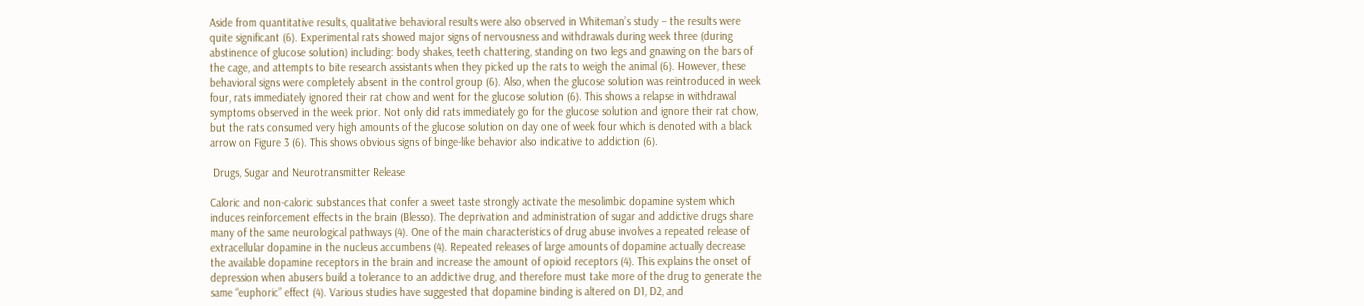Aside from quantitative results, qualitative behavioral results were also observed in Whiteman’s study – the results were quite significant (6). Experimental rats showed major signs of nervousness and withdrawals during week three (during abstinence of glucose solution) including: body shakes, teeth chattering, standing on two legs and gnawing on the bars of the cage, and attempts to bite research assistants when they picked up the rats to weigh the animal (6). However, these behavioral signs were completely absent in the control group (6). Also, when the glucose solution was reintroduced in week four, rats immediately ignored their rat chow and went for the glucose solution (6). This shows a relapse in withdrawal symptoms observed in the week prior. Not only did rats immediately go for the glucose solution and ignore their rat chow, but the rats consumed very high amounts of the glucose solution on day one of week four which is denoted with a black arrow on Figure 3 (6). This shows obvious signs of binge-like behavior also indicative to addiction (6).

 Drugs, Sugar and Neurotransmitter Release

Caloric and non-caloric substances that confer a sweet taste strongly activate the mesolimbic dopamine system which induces reinforcement effects in the brain (Blesso). The deprivation and administration of sugar and addictive drugs share many of the same neurological pathways (4). One of the main characteristics of drug abuse involves a repeated release of extracellular dopamine in the nucleus accumbens (4). Repeated releases of large amounts of dopamine actually decrease the available dopamine receptors in the brain and increase the amount of opioid receptors (4). This explains the onset of depression when abusers build a tolerance to an addictive drug, and therefore must take more of the drug to generate the same “euphoric” effect (4). Various studies have suggested that dopamine binding is altered on D1, D2, and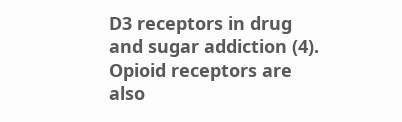D3 receptors in drug and sugar addiction (4). Opioid receptors are also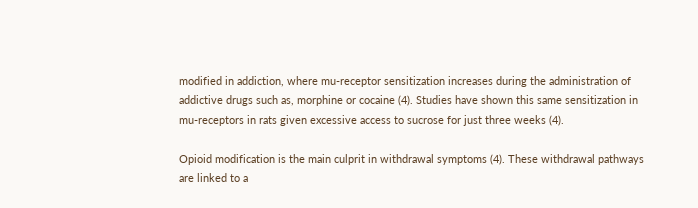modified in addiction, where mu-receptor sensitization increases during the administration of addictive drugs such as, morphine or cocaine (4). Studies have shown this same sensitization in mu-receptors in rats given excessive access to sucrose for just three weeks (4).

Opioid modification is the main culprit in withdrawal symptoms (4). These withdrawal pathways are linked to a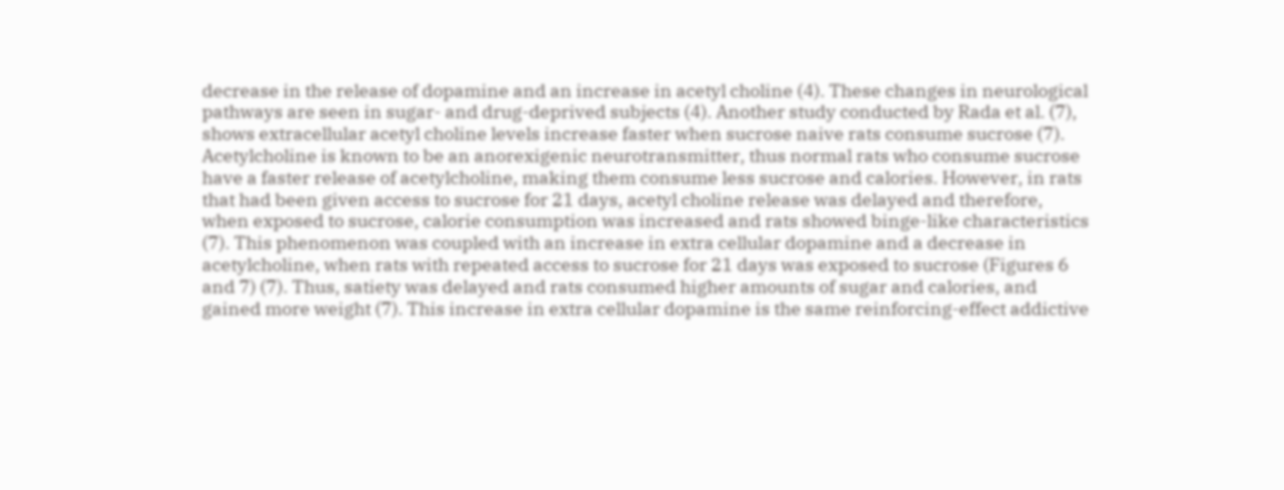decrease in the release of dopamine and an increase in acetyl choline (4). These changes in neurological pathways are seen in sugar- and drug-deprived subjects (4). Another study conducted by Rada et al. (7), shows extracellular acetyl choline levels increase faster when sucrose naive rats consume sucrose (7). Acetylcholine is known to be an anorexigenic neurotransmitter, thus normal rats who consume sucrose have a faster release of acetylcholine, making them consume less sucrose and calories. However, in rats that had been given access to sucrose for 21 days, acetyl choline release was delayed and therefore, when exposed to sucrose, calorie consumption was increased and rats showed binge-like characteristics (7). This phenomenon was coupled with an increase in extra cellular dopamine and a decrease in acetylcholine, when rats with repeated access to sucrose for 21 days was exposed to sucrose (Figures 6 and 7) (7). Thus, satiety was delayed and rats consumed higher amounts of sugar and calories, and gained more weight (7). This increase in extra cellular dopamine is the same reinforcing-effect addictive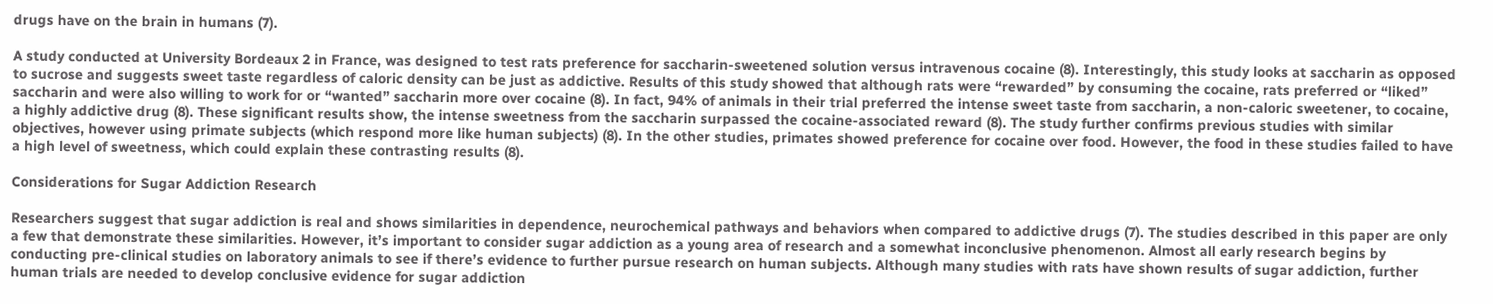drugs have on the brain in humans (7).

A study conducted at University Bordeaux 2 in France, was designed to test rats preference for saccharin-sweetened solution versus intravenous cocaine (8). Interestingly, this study looks at saccharin as opposed to sucrose and suggests sweet taste regardless of caloric density can be just as addictive. Results of this study showed that although rats were “rewarded” by consuming the cocaine, rats preferred or “liked” saccharin and were also willing to work for or “wanted” saccharin more over cocaine (8). In fact, 94% of animals in their trial preferred the intense sweet taste from saccharin, a non-caloric sweetener, to cocaine, a highly addictive drug (8). These significant results show, the intense sweetness from the saccharin surpassed the cocaine-associated reward (8). The study further confirms previous studies with similar objectives, however using primate subjects (which respond more like human subjects) (8). In the other studies, primates showed preference for cocaine over food. However, the food in these studies failed to have a high level of sweetness, which could explain these contrasting results (8).

Considerations for Sugar Addiction Research

Researchers suggest that sugar addiction is real and shows similarities in dependence, neurochemical pathways and behaviors when compared to addictive drugs (7). The studies described in this paper are only a few that demonstrate these similarities. However, it’s important to consider sugar addiction as a young area of research and a somewhat inconclusive phenomenon. Almost all early research begins by conducting pre-clinical studies on laboratory animals to see if there’s evidence to further pursue research on human subjects. Although many studies with rats have shown results of sugar addiction, further human trials are needed to develop conclusive evidence for sugar addiction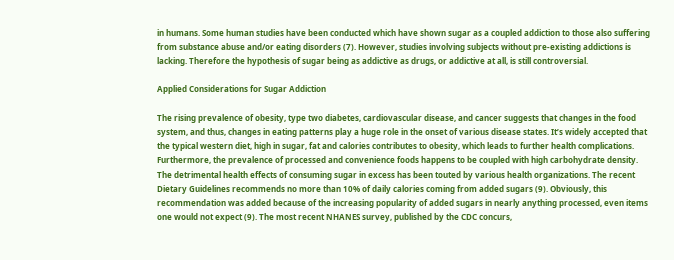in humans. Some human studies have been conducted which have shown sugar as a coupled addiction to those also suffering from substance abuse and/or eating disorders (7). However, studies involving subjects without pre-existing addictions is lacking. Therefore the hypothesis of sugar being as addictive as drugs, or addictive at all, is still controversial.

Applied Considerations for Sugar Addiction

The rising prevalence of obesity, type two diabetes, cardiovascular disease, and cancer suggests that changes in the food system, and thus, changes in eating patterns play a huge role in the onset of various disease states. It’s widely accepted that the typical western diet, high in sugar, fat and calories contributes to obesity, which leads to further health complications. Furthermore, the prevalence of processed and convenience foods happens to be coupled with high carbohydrate density. The detrimental health effects of consuming sugar in excess has been touted by various health organizations. The recent Dietary Guidelines recommends no more than 10% of daily calories coming from added sugars (9). Obviously, this recommendation was added because of the increasing popularity of added sugars in nearly anything processed, even items one would not expect (9). The most recent NHANES survey, published by the CDC concurs,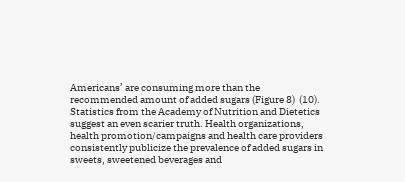Americans’ are consuming more than the recommended amount of added sugars (Figure 8)  (10). Statistics from the Academy of Nutrition and Dietetics suggest an even scarier truth. Health organizations, health promotion/campaigns and health care providers consistently publicize the prevalence of added sugars in sweets, sweetened beverages and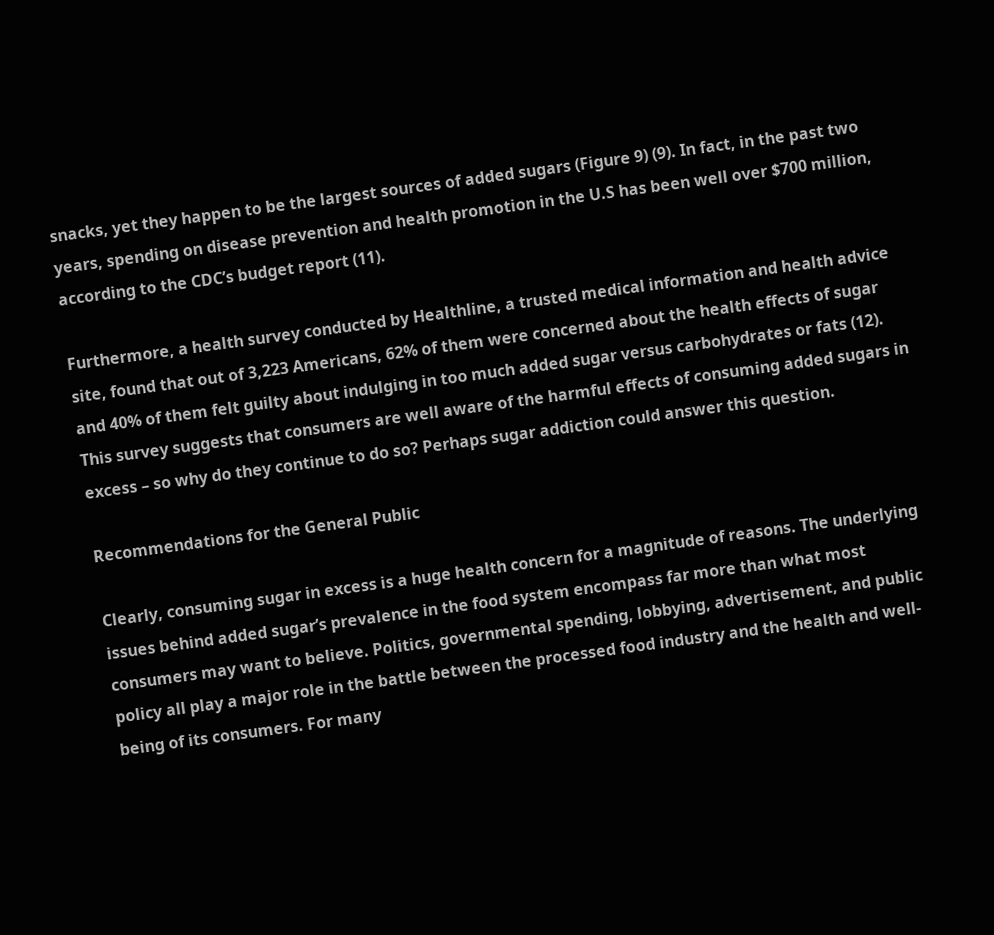snacks, yet they happen to be the largest sources of added sugars (Figure 9) (9). In fact, in the past two years, spending on disease prevention and health promotion in the U.S has been well over $700 million, according to the CDC’s budget report (11).

Furthermore, a health survey conducted by Healthline, a trusted medical information and health advice site, found that out of 3,223 Americans, 62% of them were concerned about the health effects of sugar and 40% of them felt guilty about indulging in too much added sugar versus carbohydrates or fats (12). This survey suggests that consumers are well aware of the harmful effects of consuming added sugars in excess – so why do they continue to do so? Perhaps sugar addiction could answer this question.

Recommendations for the General Public

Clearly, consuming sugar in excess is a huge health concern for a magnitude of reasons. The underlying issues behind added sugar’s prevalence in the food system encompass far more than what most consumers may want to believe. Politics, governmental spending, lobbying, advertisement, and public policy all play a major role in the battle between the processed food industry and the health and well-being of its consumers. For many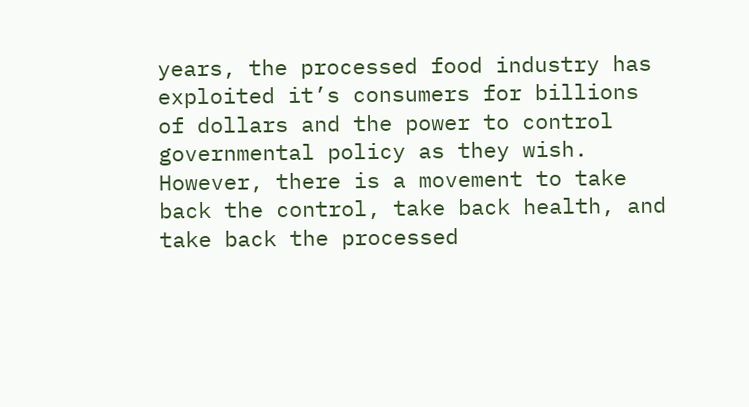years, the processed food industry has exploited it’s consumers for billions of dollars and the power to control governmental policy as they wish. However, there is a movement to take back the control, take back health, and take back the processed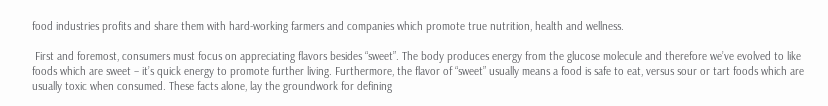food industries profits and share them with hard-working farmers and companies which promote true nutrition, health and wellness.

 First and foremost, consumers must focus on appreciating flavors besides “sweet”. The body produces energy from the glucose molecule and therefore we’ve evolved to like foods which are sweet – it’s quick energy to promote further living. Furthermore, the flavor of “sweet” usually means a food is safe to eat, versus sour or tart foods which are usually toxic when consumed. These facts alone, lay the groundwork for defining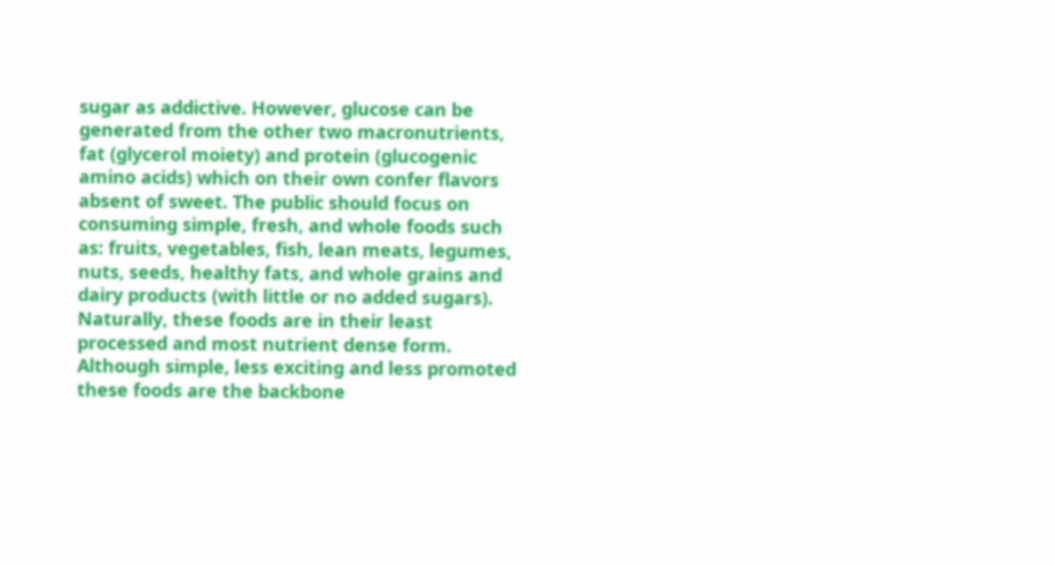sugar as addictive. However, glucose can be generated from the other two macronutrients, fat (glycerol moiety) and protein (glucogenic amino acids) which on their own confer flavors absent of sweet. The public should focus on consuming simple, fresh, and whole foods such as: fruits, vegetables, fish, lean meats, legumes, nuts, seeds, healthy fats, and whole grains and dairy products (with little or no added sugars). Naturally, these foods are in their least processed and most nutrient dense form. Although simple, less exciting and less promoted these foods are the backbone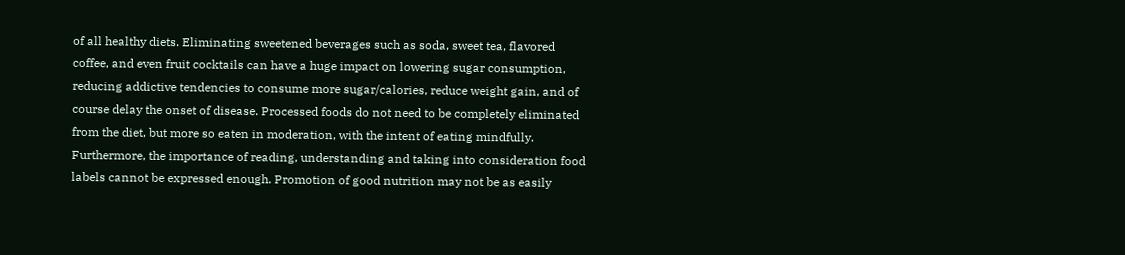of all healthy diets. Eliminating sweetened beverages such as soda, sweet tea, flavored coffee, and even fruit cocktails can have a huge impact on lowering sugar consumption, reducing addictive tendencies to consume more sugar/calories, reduce weight gain, and of course delay the onset of disease. Processed foods do not need to be completely eliminated from the diet, but more so eaten in moderation, with the intent of eating mindfully. Furthermore, the importance of reading, understanding and taking into consideration food labels cannot be expressed enough. Promotion of good nutrition may not be as easily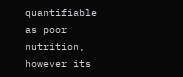quantifiable as poor nutrition, however its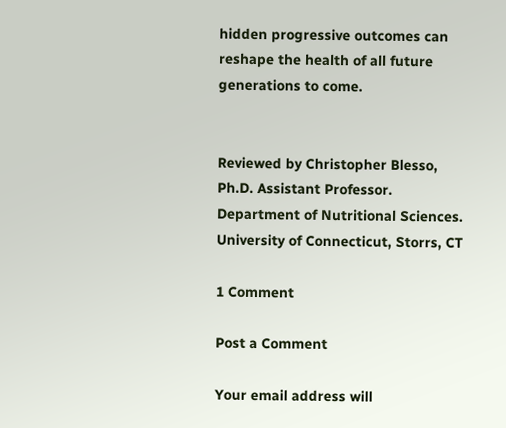hidden progressive outcomes can reshape the health of all future generations to come.


Reviewed by Christopher Blesso, Ph.D. Assistant Professor. Department of Nutritional Sciences. University of Connecticut, Storrs, CT

1 Comment

Post a Comment

Your email address will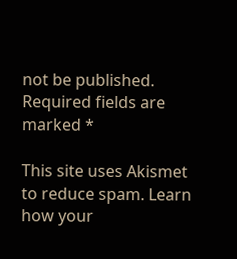not be published. Required fields are marked *

This site uses Akismet to reduce spam. Learn how your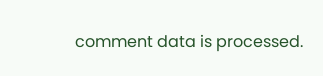comment data is processed.